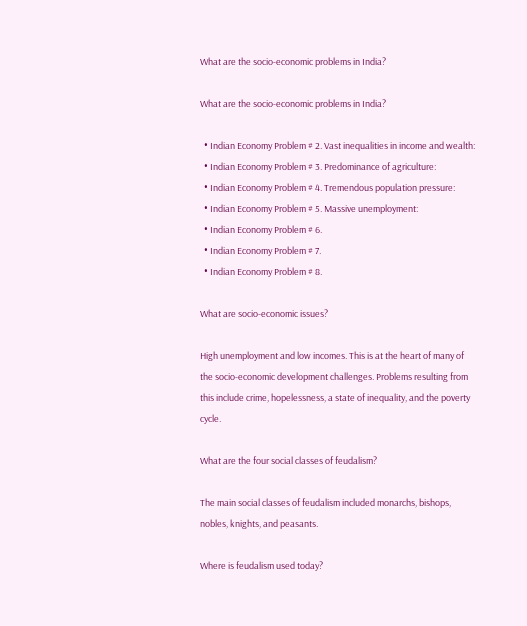What are the socio-economic problems in India?

What are the socio-economic problems in India?

  • Indian Economy Problem # 2. Vast inequalities in income and wealth:
  • Indian Economy Problem # 3. Predominance of agriculture:
  • Indian Economy Problem # 4. Tremendous population pressure:
  • Indian Economy Problem # 5. Massive unemployment:
  • Indian Economy Problem # 6.
  • Indian Economy Problem # 7.
  • Indian Economy Problem # 8.

What are socio-economic issues?

High unemployment and low incomes. This is at the heart of many of the socio-economic development challenges. Problems resulting from this include crime, hopelessness, a state of inequality, and the poverty cycle.

What are the four social classes of feudalism?

The main social classes of feudalism included monarchs, bishops, nobles, knights, and peasants.

Where is feudalism used today?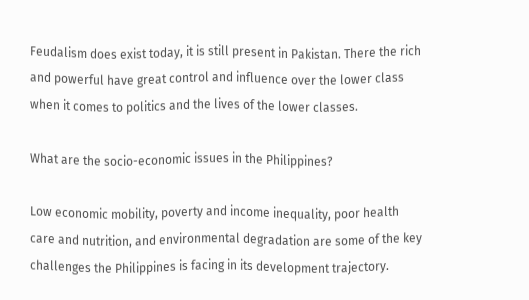Feudalism does exist today, it is still present in Pakistan. There the rich and powerful have great control and influence over the lower class when it comes to politics and the lives of the lower classes.

What are the socio-economic issues in the Philippines?

Low economic mobility, poverty and income inequality, poor health care and nutrition, and environmental degradation are some of the key challenges the Philippines is facing in its development trajectory.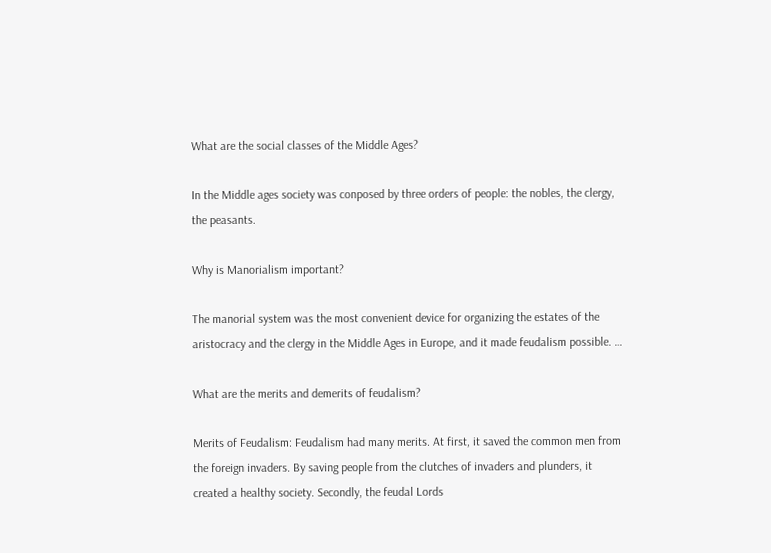What are the social classes of the Middle Ages?

In the Middle ages society was conposed by three orders of people: the nobles, the clergy, the peasants.

Why is Manorialism important?

The manorial system was the most convenient device for organizing the estates of the aristocracy and the clergy in the Middle Ages in Europe, and it made feudalism possible. …

What are the merits and demerits of feudalism?

Merits of Feudalism: Feudalism had many merits. At first, it saved the common men from the foreign invaders. By saving people from the clutches of invaders and plunders, it created a healthy society. Secondly, the feudal Lords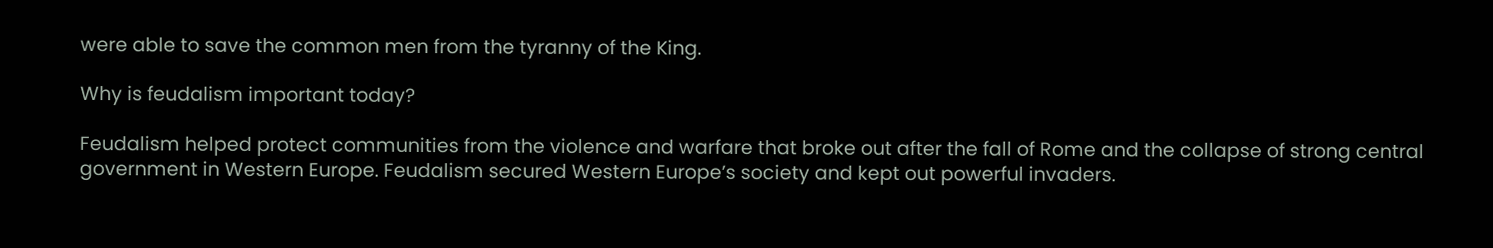were able to save the common men from the tyranny of the King.

Why is feudalism important today?

Feudalism helped protect communities from the violence and warfare that broke out after the fall of Rome and the collapse of strong central government in Western Europe. Feudalism secured Western Europe’s society and kept out powerful invaders.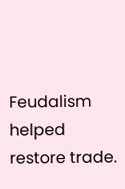Feudalism helped restore trade.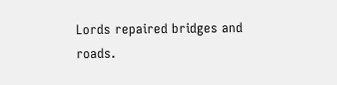Lords repaired bridges and roads.